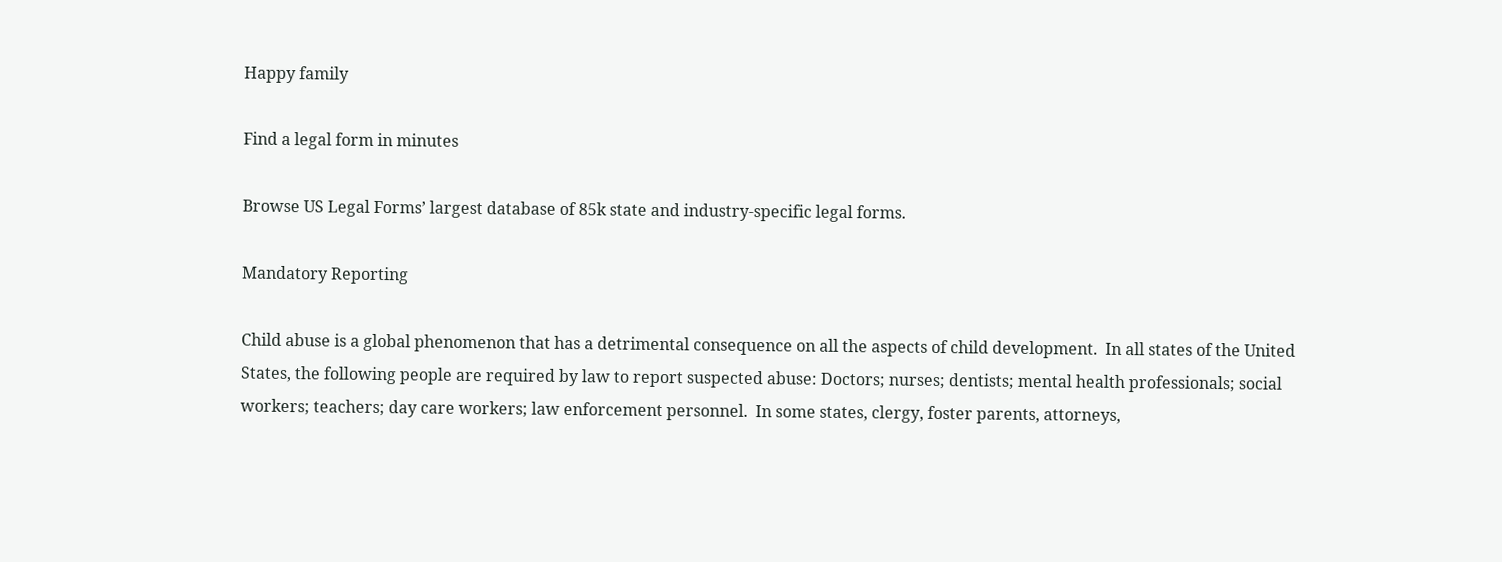Happy family

Find a legal form in minutes

Browse US Legal Forms’ largest database of 85k state and industry-specific legal forms.

Mandatory Reporting

Child abuse is a global phenomenon that has a detrimental consequence on all the aspects of child development.  In all states of the United States, the following people are required by law to report suspected abuse: Doctors; nurses; dentists; mental health professionals; social workers; teachers; day care workers; law enforcement personnel.  In some states, clergy, foster parents, attorneys,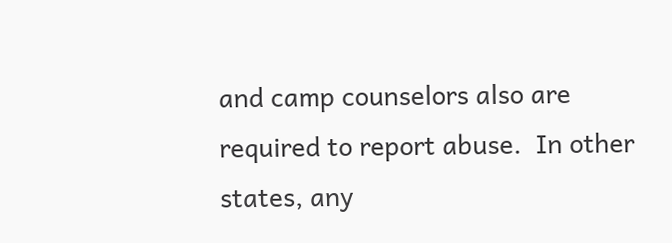and camp counselors also are required to report abuse.  In other states, any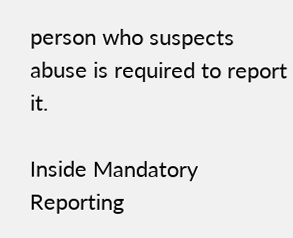person who suspects abuse is required to report it.

Inside Mandatory Reporting